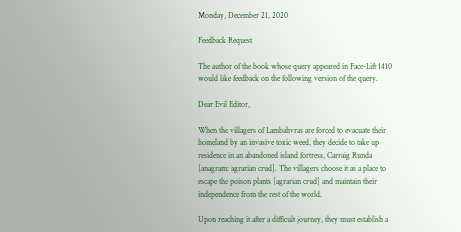Monday, December 21, 2020

Feedback Request

The author of the book whose query appeared in Face-Lift 1410 would like feedback on the following version of the query.

Dear Evil Editor,

When the villagers of Lambahvras are forced to evacuate their homeland by an invasive toxic weed, they decide to take up residence in an abandoned island fortress, Carraig Runda [anagram: agrarian crud]. The villagers choose it as a place to escape the poison plants [agrarian crud] and maintain their independence from the rest of the world.

Upon reaching it after a difficult journey, they must establish a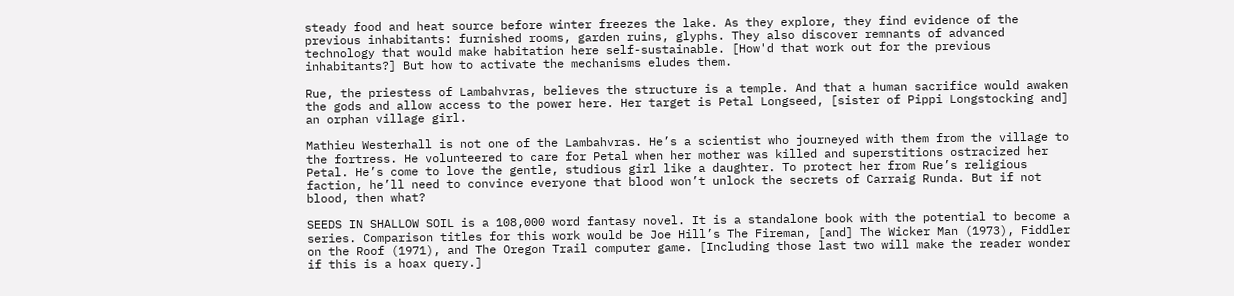steady food and heat source before winter freezes the lake. As they explore, they find evidence of the previous inhabitants: furnished rooms, garden ruins, glyphs. They also discover remnants of advanced technology that would make habitation here self-sustainable. [How'd that work out for the previous inhabitants?] But how to activate the mechanisms eludes them.

Rue, the priestess of Lambahvras, believes the structure is a temple. And that a human sacrifice would awaken the gods and allow access to the power here. Her target is Petal Longseed, [sister of Pippi Longstocking and] an orphan village girl.

Mathieu Westerhall is not one of the Lambahvras. He’s a scientist who journeyed with them from the village to the fortress. He volunteered to care for Petal when her mother was killed and superstitions ostracized her Petal. He’s come to love the gentle, studious girl like a daughter. To protect her from Rue’s religious faction, he’ll need to convince everyone that blood won’t unlock the secrets of Carraig Runda. But if not blood, then what?

SEEDS IN SHALLOW SOIL is a 108,000 word fantasy novel. It is a standalone book with the potential to become a series. Comparison titles for this work would be Joe Hill’s The Fireman, [and] The Wicker Man (1973), Fiddler on the Roof (1971), and The Oregon Trail computer game. [Including those last two will make the reader wonder if this is a hoax query.]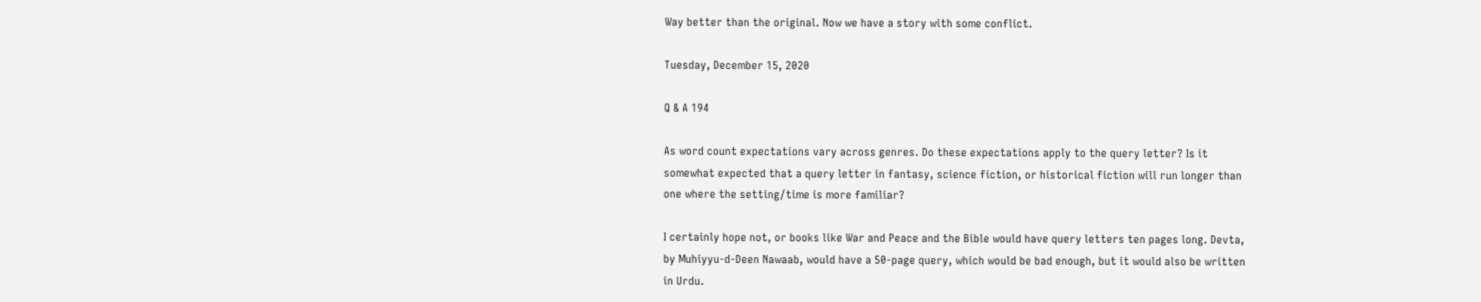Way better than the original. Now we have a story with some conflict.

Tuesday, December 15, 2020

Q & A 194

As word count expectations vary across genres. Do these expectations apply to the query letter? Is it somewhat expected that a query letter in fantasy, science fiction, or historical fiction will run longer than one where the setting/time is more familiar?

I certainly hope not, or books like War and Peace and the Bible would have query letters ten pages long. Devta, by Muhiyyu-d-Deen Nawaab, would have a 50-page query, which would be bad enough, but it would also be written in Urdu.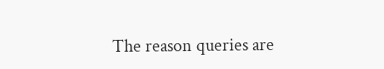The reason queries are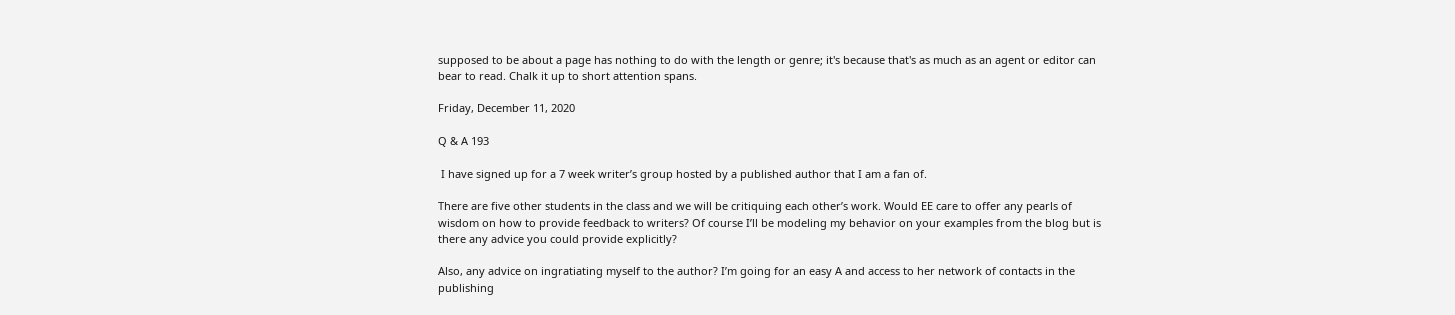supposed to be about a page has nothing to do with the length or genre; it's because that's as much as an agent or editor can bear to read. Chalk it up to short attention spans.

Friday, December 11, 2020

Q & A 193

 I have signed up for a 7 week writer’s group hosted by a published author that I am a fan of.

There are five other students in the class and we will be critiquing each other’s work. Would EE care to offer any pearls of wisdom on how to provide feedback to writers? Of course I’ll be modeling my behavior on your examples from the blog but is there any advice you could provide explicitly?

Also, any advice on ingratiating myself to the author? I’m going for an easy A and access to her network of contacts in the publishing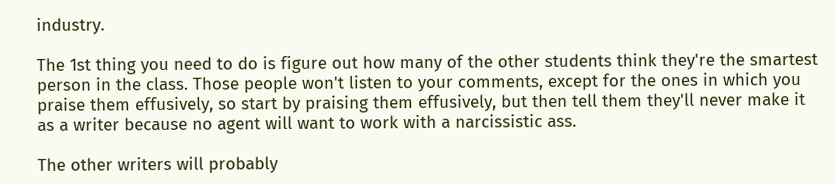industry.

The 1st thing you need to do is figure out how many of the other students think they're the smartest person in the class. Those people won't listen to your comments, except for the ones in which you praise them effusively, so start by praising them effusively, but then tell them they'll never make it as a writer because no agent will want to work with a narcissistic ass.

The other writers will probably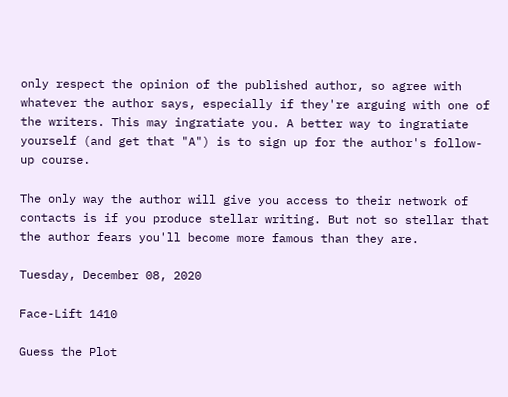only respect the opinion of the published author, so agree with whatever the author says, especially if they're arguing with one of the writers. This may ingratiate you. A better way to ingratiate yourself (and get that "A") is to sign up for the author's follow-up course.

The only way the author will give you access to their network of contacts is if you produce stellar writing. But not so stellar that the author fears you'll become more famous than they are.

Tuesday, December 08, 2020

Face-Lift 1410

Guess the Plot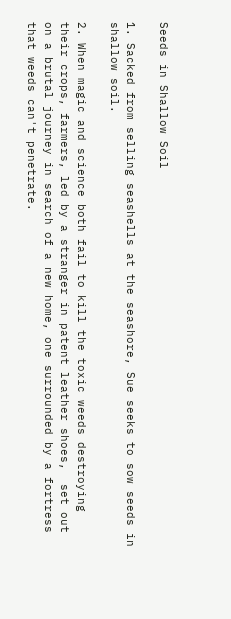Seeds in Shallow Soil

1. Sacked from selling seashells at the seashore, Sue seeks to sow seeds in shallow soil.

2. When magic and science both fail to kill the toxic weeds destroying their crops, farmers, led by a stranger in patent leather shoes,  set out on a brutal journey in search of a new home, one surrounded by a fortress that weeds can't penetrate.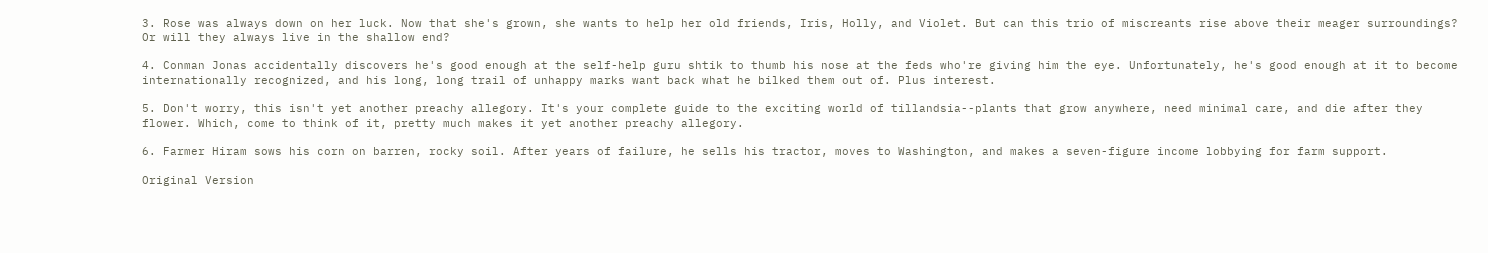3. Rose was always down on her luck. Now that she's grown, she wants to help her old friends, Iris, Holly, and Violet. But can this trio of miscreants rise above their meager surroundings? Or will they always live in the shallow end?

4. Conman Jonas accidentally discovers he's good enough at the self-help guru shtik to thumb his nose at the feds who're giving him the eye. Unfortunately, he's good enough at it to become internationally recognized, and his long, long trail of unhappy marks want back what he bilked them out of. Plus interest.

5. Don't worry, this isn't yet another preachy allegory. It's your complete guide to the exciting world of tillandsia--plants that grow anywhere, need minimal care, and die after they flower. Which, come to think of it, pretty much makes it yet another preachy allegory.

6. Farmer Hiram sows his corn on barren, rocky soil. After years of failure, he sells his tractor, moves to Washington, and makes a seven-figure income lobbying for farm support.

Original Version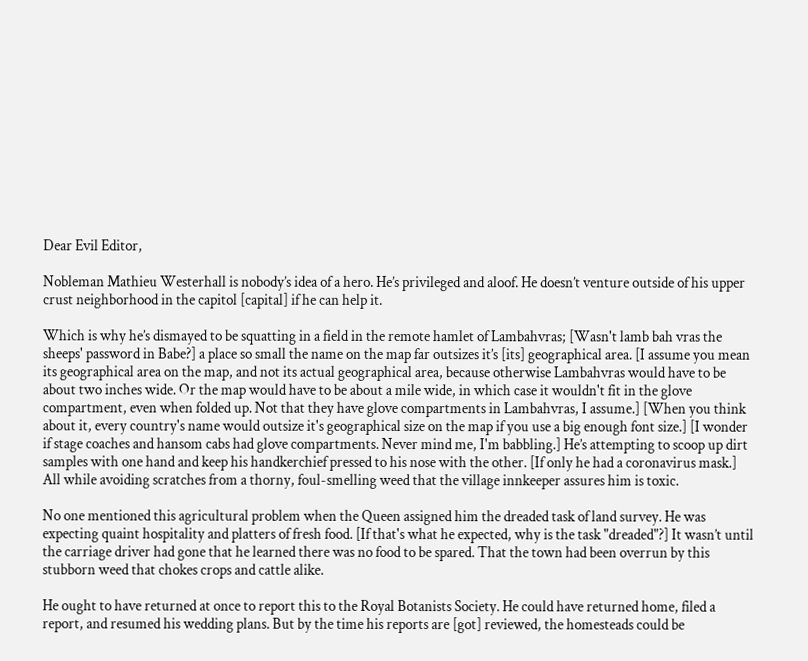Dear Evil Editor,

Nobleman Mathieu Westerhall is nobody’s idea of a hero. He’s privileged and aloof. He doesn’t venture outside of his upper crust neighborhood in the capitol [capital] if he can help it.

Which is why he’s dismayed to be squatting in a field in the remote hamlet of Lambahvras; [Wasn't lamb bah vras the sheeps' password in Babe?] a place so small the name on the map far outsizes it’s [its] geographical area. [I assume you mean its geographical area on the map, and not its actual geographical area, because otherwise Lambahvras would have to be about two inches wide. Or the map would have to be about a mile wide, in which case it wouldn't fit in the glove compartment, even when folded up. Not that they have glove compartments in Lambahvras, I assume.] [When you think about it, every country's name would outsize it's geographical size on the map if you use a big enough font size.] [I wonder if stage coaches and hansom cabs had glove compartments. Never mind me, I'm babbling.] He’s attempting to scoop up dirt samples with one hand and keep his handkerchief pressed to his nose with the other. [If only he had a coronavirus mask.] All while avoiding scratches from a thorny, foul-smelling weed that the village innkeeper assures him is toxic.

No one mentioned this agricultural problem when the Queen assigned him the dreaded task of land survey. He was expecting quaint hospitality and platters of fresh food. [If that's what he expected, why is the task "dreaded"?] It wasn’t until the carriage driver had gone that he learned there was no food to be spared. That the town had been overrun by this stubborn weed that chokes crops and cattle alike.

He ought to have returned at once to report this to the Royal Botanists Society. He could have returned home, filed a report, and resumed his wedding plans. But by the time his reports are [got] reviewed, the homesteads could be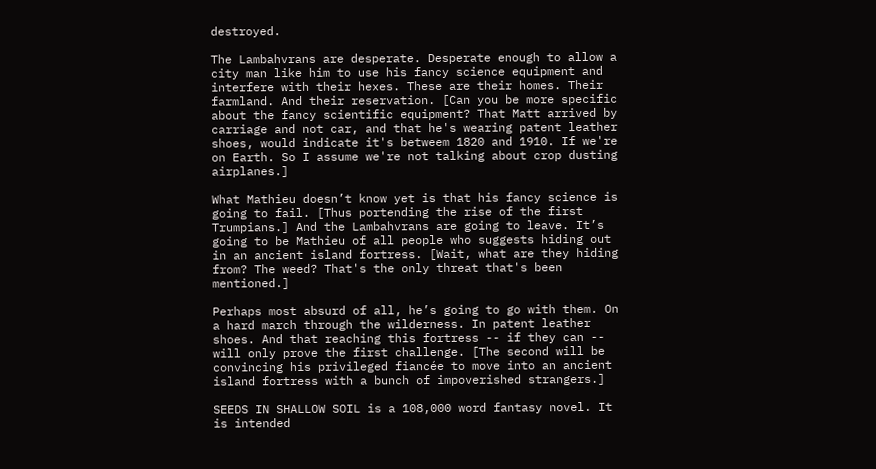destroyed.

The Lambahvrans are desperate. Desperate enough to allow a city man like him to use his fancy science equipment and interfere with their hexes. These are their homes. Their farmland. And their reservation. [Can you be more specific about the fancy scientific equipment? That Matt arrived by carriage and not car, and that he's wearing patent leather shoes, would indicate it's betweem 1820 and 1910. If we're on Earth. So I assume we're not talking about crop dusting airplanes.]

What Mathieu doesn’t know yet is that his fancy science is going to fail. [Thus portending the rise of the first Trumpians.] And the Lambahvrans are going to leave. It’s going to be Mathieu of all people who suggests hiding out in an ancient island fortress. [Wait, what are they hiding from? The weed? That's the only threat that's been mentioned.]

Perhaps most absurd of all, he’s going to go with them. On a hard march through the wilderness. In patent leather shoes. And that reaching this fortress -- if they can -- will only prove the first challenge. [The second will be convincing his privileged fiancée to move into an ancient island fortress with a bunch of impoverished strangers.]

SEEDS IN SHALLOW SOIL is a 108,000 word fantasy novel. It is intended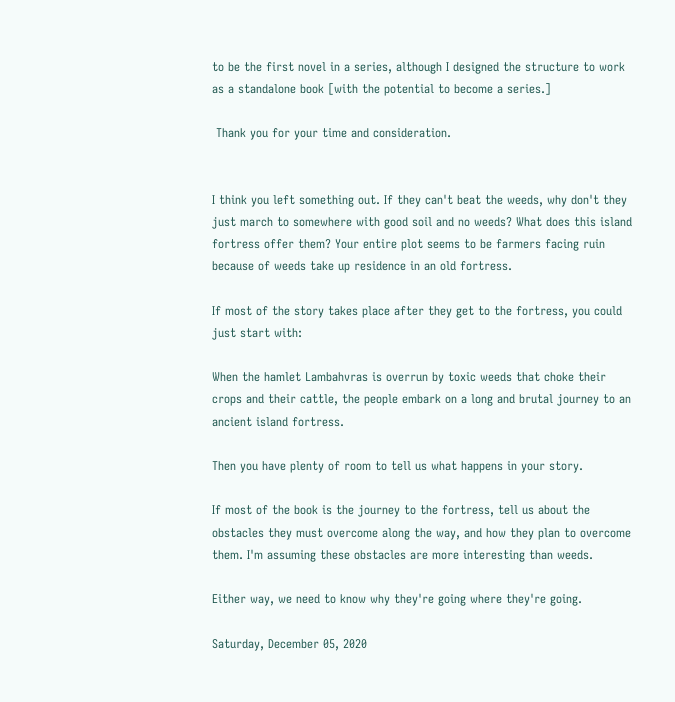to be the first novel in a series, although I designed the structure to work as a standalone book [with the potential to become a series.]

 Thank you for your time and consideration.


I think you left something out. If they can't beat the weeds, why don't they just march to somewhere with good soil and no weeds? What does this island fortress offer them? Your entire plot seems to be farmers facing ruin because of weeds take up residence in an old fortress.

If most of the story takes place after they get to the fortress, you could just start with:

When the hamlet Lambahvras is overrun by toxic weeds that choke their crops and their cattle, the people embark on a long and brutal journey to an ancient island fortress.

Then you have plenty of room to tell us what happens in your story.

If most of the book is the journey to the fortress, tell us about the obstacles they must overcome along the way, and how they plan to overcome them. I'm assuming these obstacles are more interesting than weeds.

Either way, we need to know why they're going where they're going.

Saturday, December 05, 2020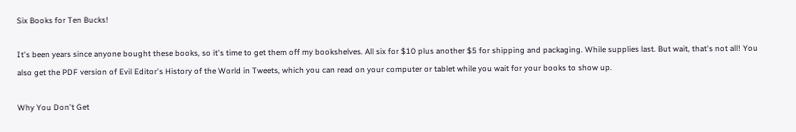Six Books for Ten Bucks!

It's been years since anyone bought these books, so it's time to get them off my bookshelves. All six for $10 plus another $5 for shipping and packaging. While supplies last. But wait, that's not all! You also get the PDF version of Evil Editor's History of the World in Tweets, which you can read on your computer or tablet while you wait for your books to show up.

Why You Don't Get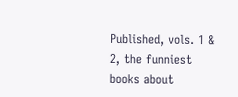Published, vols. 1 & 2, the funniest books about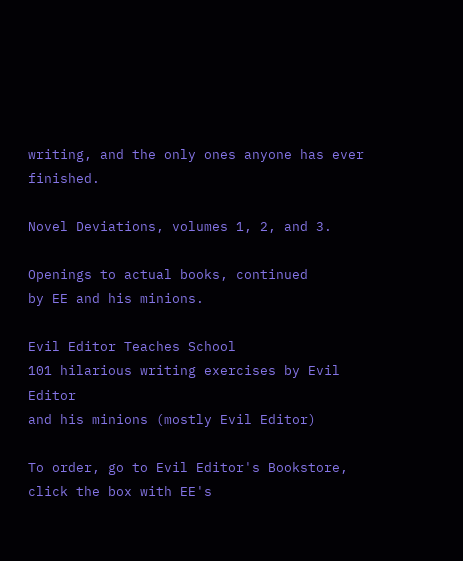writing, and the only ones anyone has ever finished.

Novel Deviations, volumes 1, 2, and 3.

Openings to actual books, continued
by EE and his minions.

Evil Editor Teaches School
101 hilarious writing exercises by Evil Editor
and his minions (mostly Evil Editor)

To order, go to Evil Editor's Bookstore, click the box with EE's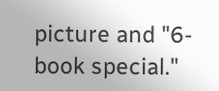picture and "6-book special."